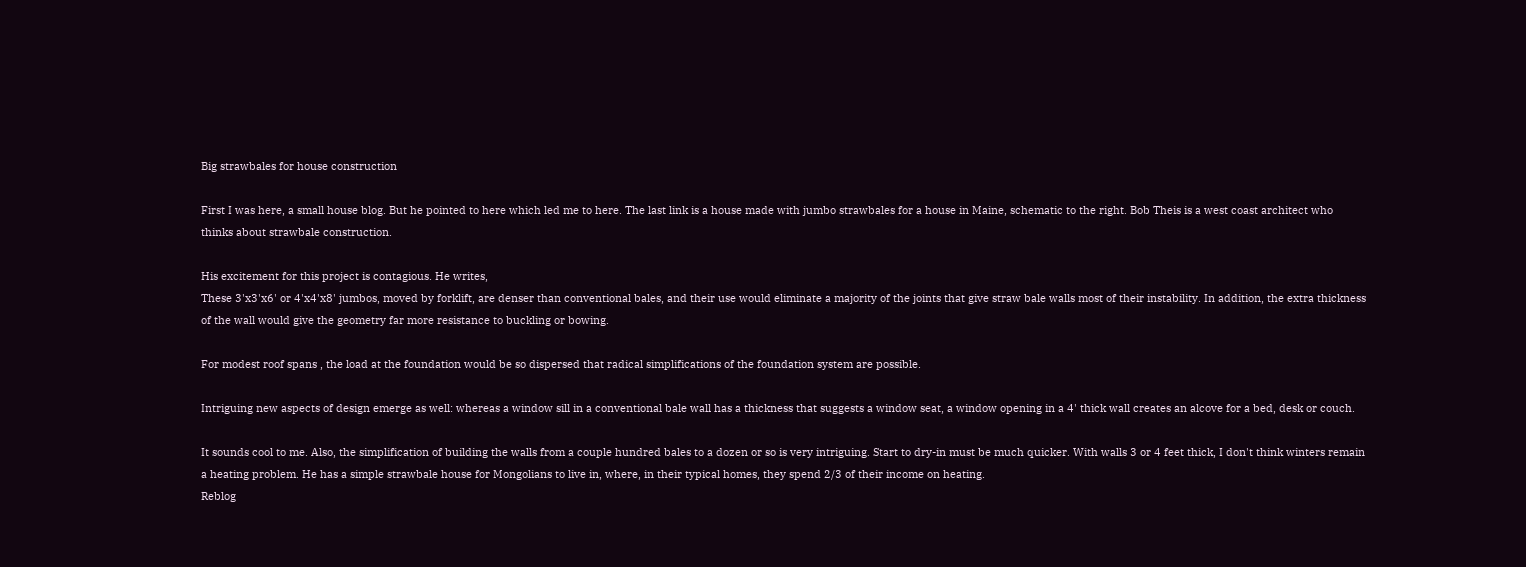Big strawbales for house construction

First I was here, a small house blog. But he pointed to here which led me to here. The last link is a house made with jumbo strawbales for a house in Maine, schematic to the right. Bob Theis is a west coast architect who thinks about strawbale construction.

His excitement for this project is contagious. He writes,
These 3'x3'x6' or 4'x4'x8' jumbos, moved by forklift, are denser than conventional bales, and their use would eliminate a majority of the joints that give straw bale walls most of their instability. In addition, the extra thickness of the wall would give the geometry far more resistance to buckling or bowing.

For modest roof spans , the load at the foundation would be so dispersed that radical simplifications of the foundation system are possible.

Intriguing new aspects of design emerge as well: whereas a window sill in a conventional bale wall has a thickness that suggests a window seat, a window opening in a 4' thick wall creates an alcove for a bed, desk or couch.

It sounds cool to me. Also, the simplification of building the walls from a couple hundred bales to a dozen or so is very intriguing. Start to dry-in must be much quicker. With walls 3 or 4 feet thick, I don't think winters remain a heating problem. He has a simple strawbale house for Mongolians to live in, where, in their typical homes, they spend 2/3 of their income on heating.
Reblog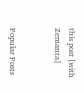this post [with Zemanta]


Popular Posts